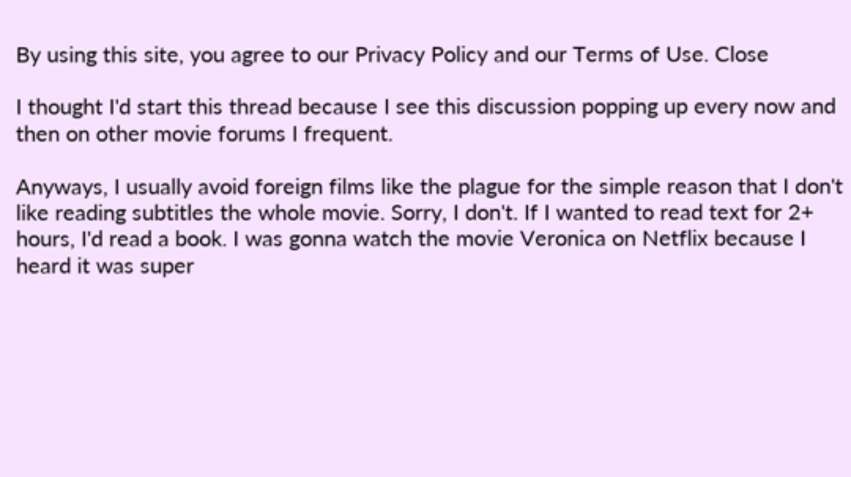By using this site, you agree to our Privacy Policy and our Terms of Use. Close

I thought I'd start this thread because I see this discussion popping up every now and then on other movie forums I frequent.

Anyways, I usually avoid foreign films like the plague for the simple reason that I don't like reading subtitles the whole movie. Sorry, I don't. If I wanted to read text for 2+ hours, I'd read a book. I was gonna watch the movie Veronica on Netflix because I heard it was super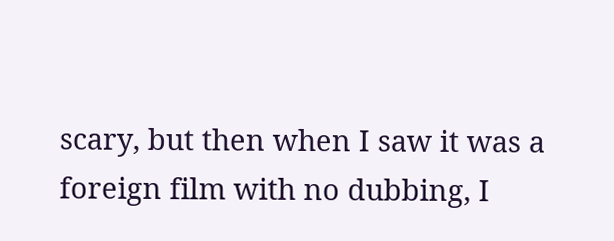scary, but then when I saw it was a foreign film with no dubbing, I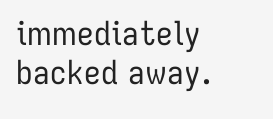immediately backed away.